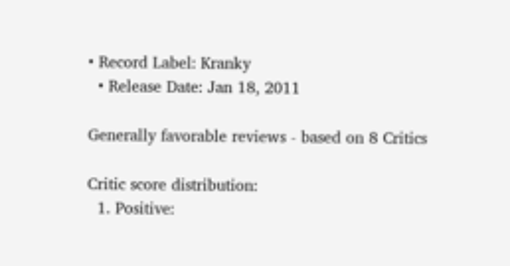• Record Label: Kranky
  • Release Date: Jan 18, 2011

Generally favorable reviews - based on 8 Critics

Critic score distribution:
  1. Positive: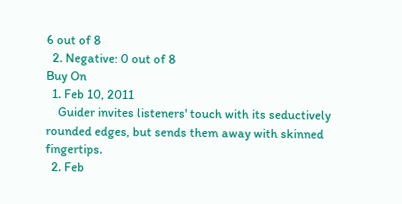6 out of 8
  2. Negative: 0 out of 8
Buy On
  1. Feb 10, 2011
    Guider invites listeners' touch with its seductively rounded edges, but sends them away with skinned fingertips.
  2. Feb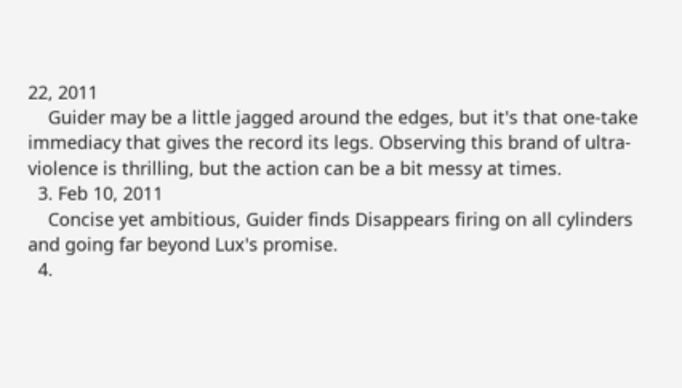22, 2011
    Guider may be a little jagged around the edges, but it's that one-take immediacy that gives the record its legs. Observing this brand of ultra-violence is thrilling, but the action can be a bit messy at times.
  3. Feb 10, 2011
    Concise yet ambitious, Guider finds Disappears firing on all cylinders and going far beyond Lux's promise.
  4.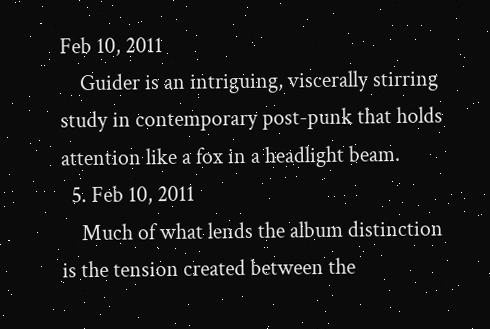Feb 10, 2011
    Guider is an intriguing, viscerally stirring study in contemporary post-punk that holds attention like a fox in a headlight beam.
  5. Feb 10, 2011
    Much of what lends the album distinction is the tension created between the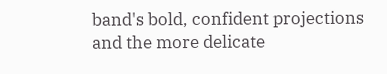band's bold, confident projections and the more delicate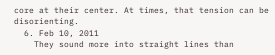core at their center. At times, that tension can be disorienting.
  6. Feb 10, 2011
    They sound more into straight lines than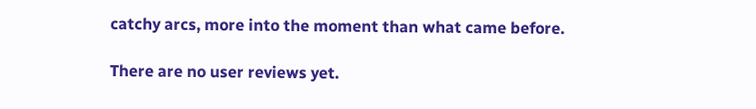catchy arcs, more into the moment than what came before.

There are no user reviews yet.